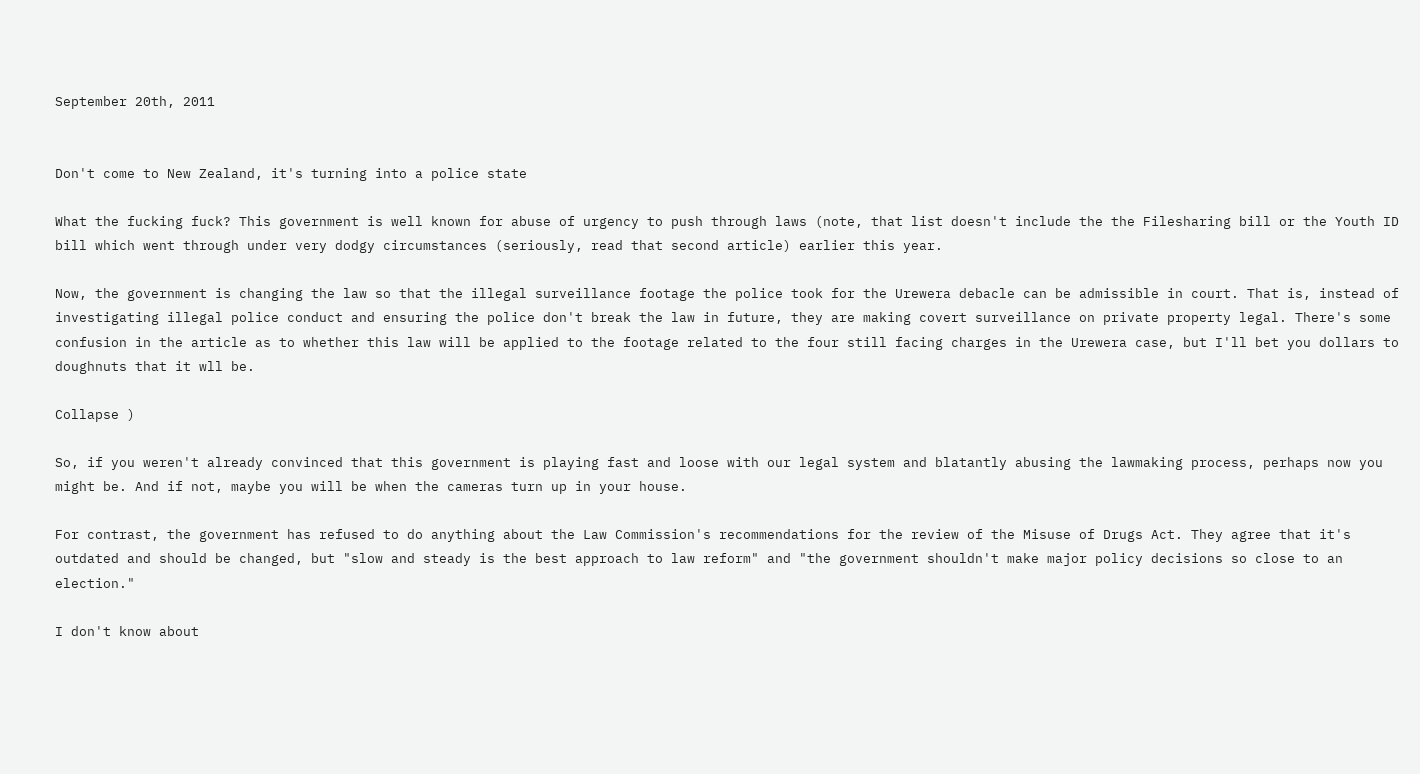September 20th, 2011


Don't come to New Zealand, it's turning into a police state

What the fucking fuck? This government is well known for abuse of urgency to push through laws (note, that list doesn't include the the Filesharing bill or the Youth ID bill which went through under very dodgy circumstances (seriously, read that second article) earlier this year.

Now, the government is changing the law so that the illegal surveillance footage the police took for the Urewera debacle can be admissible in court. That is, instead of investigating illegal police conduct and ensuring the police don't break the law in future, they are making covert surveillance on private property legal. There's some confusion in the article as to whether this law will be applied to the footage related to the four still facing charges in the Urewera case, but I'll bet you dollars to doughnuts that it wll be.

Collapse )

So, if you weren't already convinced that this government is playing fast and loose with our legal system and blatantly abusing the lawmaking process, perhaps now you might be. And if not, maybe you will be when the cameras turn up in your house.

For contrast, the government has refused to do anything about the Law Commission's recommendations for the review of the Misuse of Drugs Act. They agree that it's outdated and should be changed, but "slow and steady is the best approach to law reform" and "the government shouldn't make major policy decisions so close to an election."

I don't know about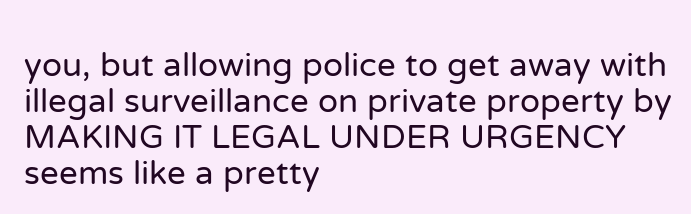you, but allowing police to get away with illegal surveillance on private property by MAKING IT LEGAL UNDER URGENCY seems like a pretty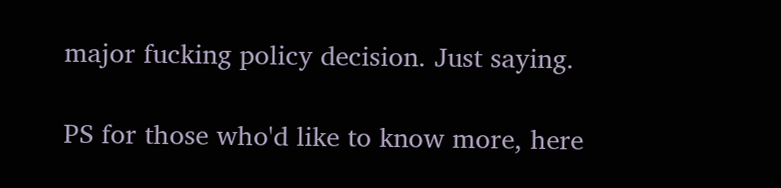major fucking policy decision. Just saying.

PS for those who'd like to know more, here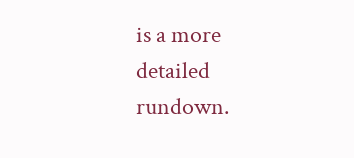is a more detailed rundown.